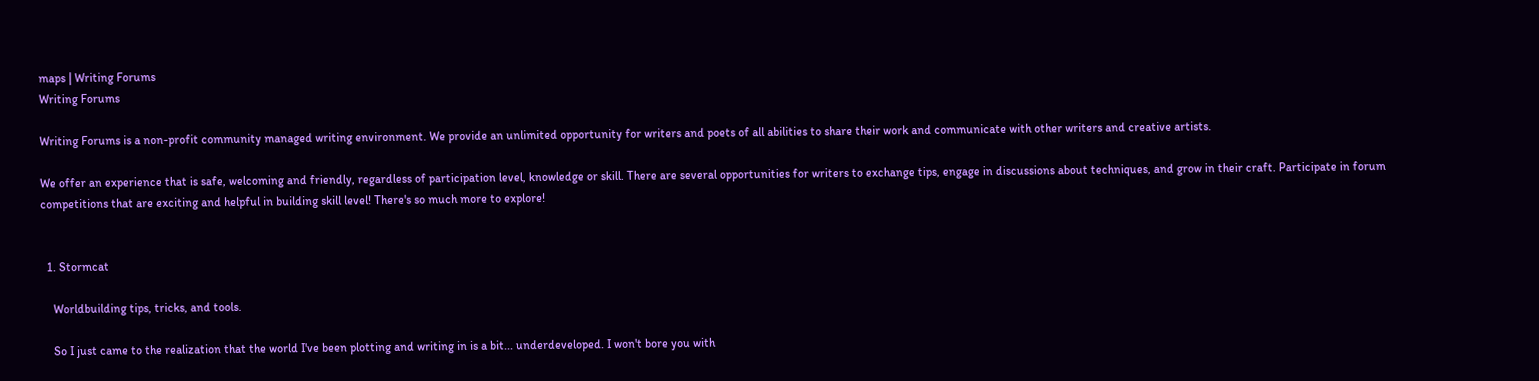maps | Writing Forums
Writing Forums

Writing Forums is a non-profit community managed writing environment. We provide an unlimited opportunity for writers and poets of all abilities to share their work and communicate with other writers and creative artists.

We offer an experience that is safe, welcoming and friendly, regardless of participation level, knowledge or skill. There are several opportunities for writers to exchange tips, engage in discussions about techniques, and grow in their craft. Participate in forum competitions that are exciting and helpful in building skill level! There's so much more to explore!


  1. Stormcat

    Worldbuilding tips, tricks, and tools.

    So I just came to the realization that the world I've been plotting and writing in is a bit... underdeveloped. I won't bore you with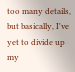too many details, but basically, I've yet to divide up my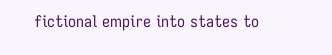fictional empire into states to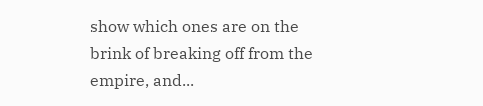show which ones are on the brink of breaking off from the empire, and...